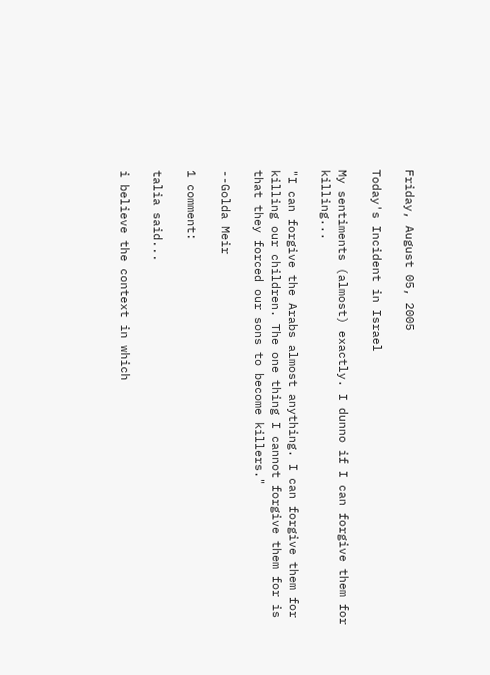Friday, August 05, 2005

Today's Incident in Israel

My sentiments (almost) exactly. I dunno if I can forgive them for killing...

"I can forgive the Arabs almost anything. I can forgive them for killing our children. The one thing I cannot forgive them for is that they forced our sons to become killers."

--Golda Meir

1 comment:

talia said...

i believe the context in which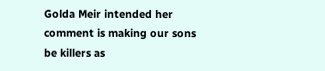Golda Meir intended her comment is making our sons be killers as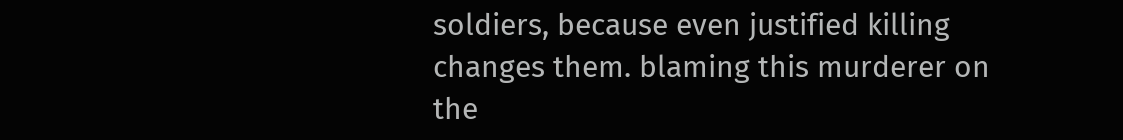soldiers, because even justified killing changes them. blaming this murderer on the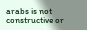arabs is not constructive or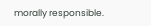morally responsible.